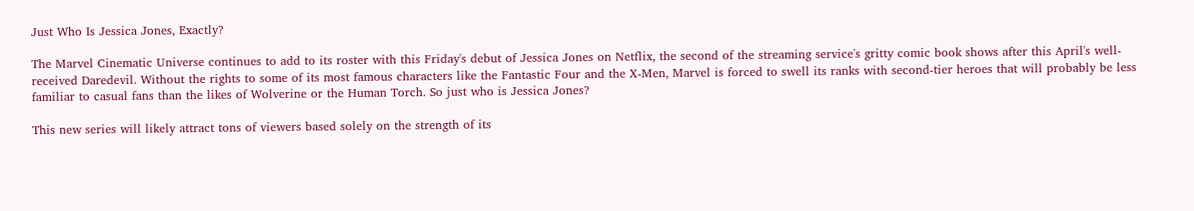Just Who Is Jessica Jones, Exactly?

The Marvel Cinematic Universe continues to add to its roster with this Friday's debut of Jessica Jones on Netflix, the second of the streaming service's gritty comic book shows after this April's well-received Daredevil. Without the rights to some of its most famous characters like the Fantastic Four and the X-Men, Marvel is forced to swell its ranks with second-tier heroes that will probably be less familiar to casual fans than the likes of Wolverine or the Human Torch. So just who is Jessica Jones?

This new series will likely attract tons of viewers based solely on the strength of its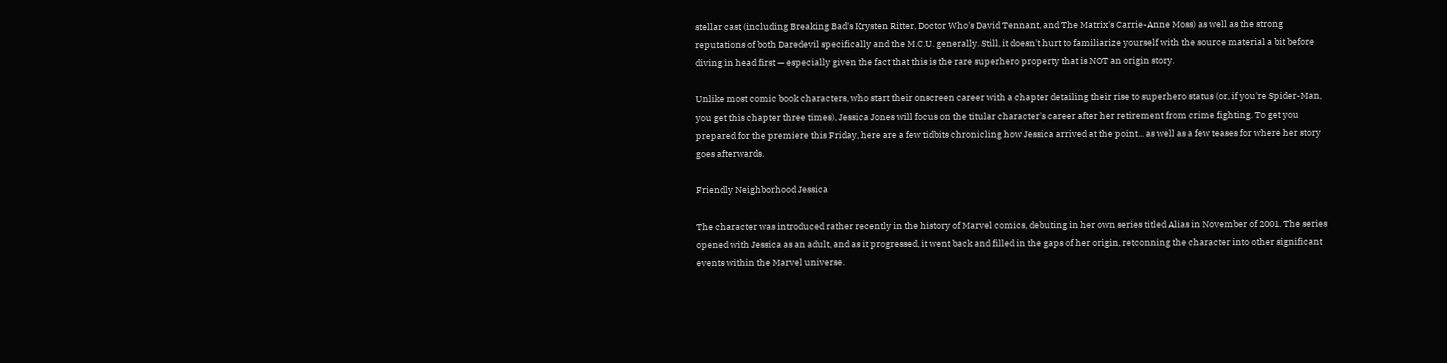stellar cast (including Breaking Bad's Krysten Ritter, Doctor Who's David Tennant, and The Matrix's Carrie-Anne Moss) as well as the strong reputations of both Daredevil specifically and the M.C.U. generally. Still, it doesn't hurt to familiarize yourself with the source material a bit before diving in head first — especially given the fact that this is the rare superhero property that is NOT an origin story.

Unlike most comic book characters, who start their onscreen career with a chapter detailing their rise to superhero status (or, if you're Spider-Man, you get this chapter three times), Jessica Jones will focus on the titular character's career after her retirement from crime fighting. To get you prepared for the premiere this Friday, here are a few tidbits chronicling how Jessica arrived at the point... as well as a few teases for where her story goes afterwards.

Friendly Neighborhood Jessica

The character was introduced rather recently in the history of Marvel comics, debuting in her own series titled Alias in November of 2001. The series opened with Jessica as an adult, and as it progressed, it went back and filled in the gaps of her origin, retconning the character into other significant events within the Marvel universe.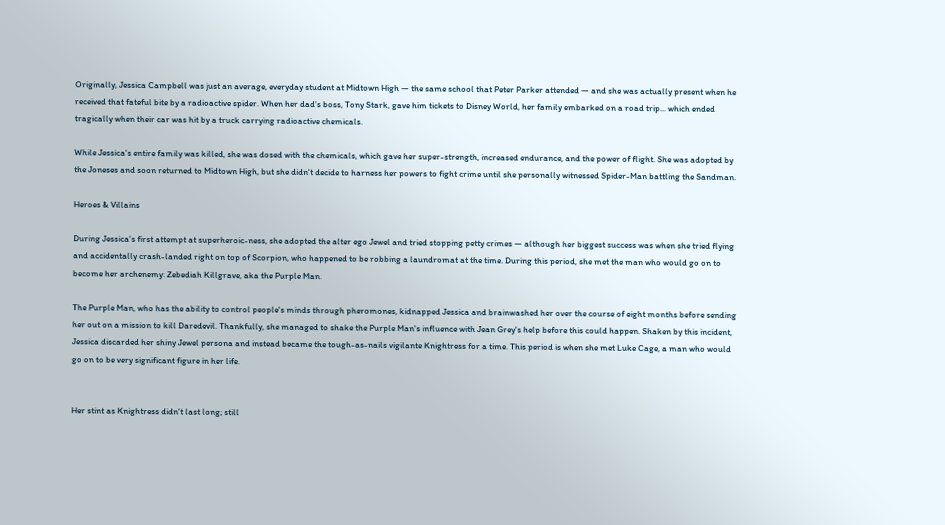Originally, Jessica Campbell was just an average, everyday student at Midtown High — the same school that Peter Parker attended — and she was actually present when he received that fateful bite by a radioactive spider. When her dad's boss, Tony Stark, gave him tickets to Disney World, her family embarked on a road trip... which ended tragically when their car was hit by a truck carrying radioactive chemicals.

While Jessica's entire family was killed, she was dosed with the chemicals, which gave her super-strength, increased endurance, and the power of flight. She was adopted by the Joneses and soon returned to Midtown High, but she didn't decide to harness her powers to fight crime until she personally witnessed Spider-Man battling the Sandman.

Heroes & Villains

During Jessica's first attempt at superheroic-ness, she adopted the alter ego Jewel and tried stopping petty crimes — although her biggest success was when she tried flying and accidentally crash-landed right on top of Scorpion, who happened to be robbing a laundromat at the time. During this period, she met the man who would go on to become her archenemy: Zebediah Killgrave, aka the Purple Man.

The Purple Man, who has the ability to control people's minds through pheromones, kidnapped Jessica and brainwashed her over the course of eight months before sending her out on a mission to kill Daredevil. Thankfully, she managed to shake the Purple Man's influence with Jean Grey's help before this could happen. Shaken by this incident, Jessica discarded her shiny Jewel persona and instead became the tough-as-nails vigilante Knightress for a time. This period is when she met Luke Cage, a man who would go on to be very significant figure in her life.


Her stint as Knightress didn't last long; still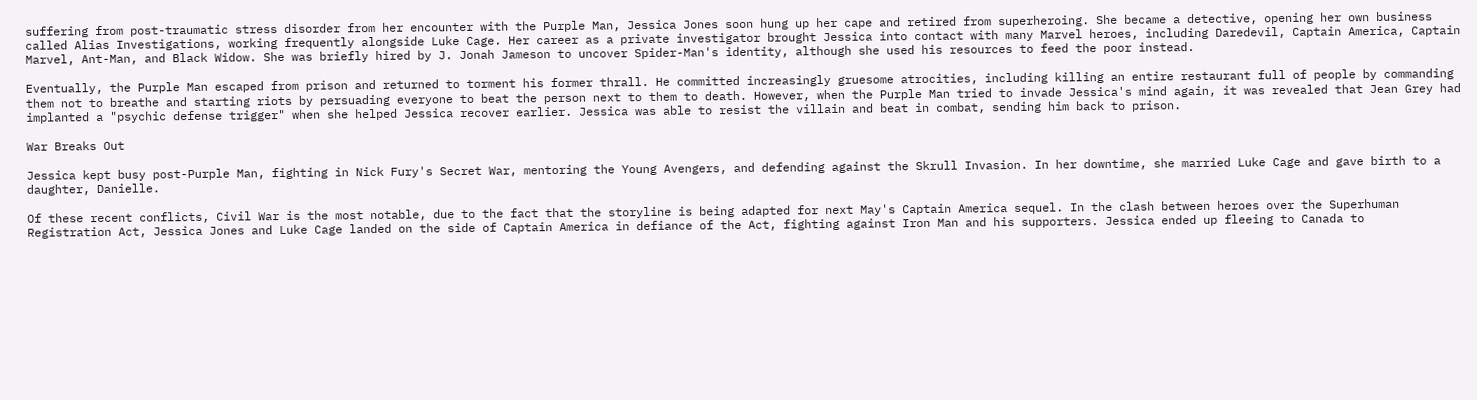suffering from post-traumatic stress disorder from her encounter with the Purple Man, Jessica Jones soon hung up her cape and retired from superheroing. She became a detective, opening her own business called Alias Investigations, working frequently alongside Luke Cage. Her career as a private investigator brought Jessica into contact with many Marvel heroes, including Daredevil, Captain America, Captain Marvel, Ant-Man, and Black Widow. She was briefly hired by J. Jonah Jameson to uncover Spider-Man's identity, although she used his resources to feed the poor instead.

Eventually, the Purple Man escaped from prison and returned to torment his former thrall. He committed increasingly gruesome atrocities, including killing an entire restaurant full of people by commanding them not to breathe and starting riots by persuading everyone to beat the person next to them to death. However, when the Purple Man tried to invade Jessica's mind again, it was revealed that Jean Grey had implanted a "psychic defense trigger" when she helped Jessica recover earlier. Jessica was able to resist the villain and beat in combat, sending him back to prison.

War Breaks Out

Jessica kept busy post-Purple Man, fighting in Nick Fury's Secret War, mentoring the Young Avengers, and defending against the Skrull Invasion. In her downtime, she married Luke Cage and gave birth to a daughter, Danielle.

Of these recent conflicts, Civil War is the most notable, due to the fact that the storyline is being adapted for next May's Captain America sequel. In the clash between heroes over the Superhuman Registration Act, Jessica Jones and Luke Cage landed on the side of Captain America in defiance of the Act, fighting against Iron Man and his supporters. Jessica ended up fleeing to Canada to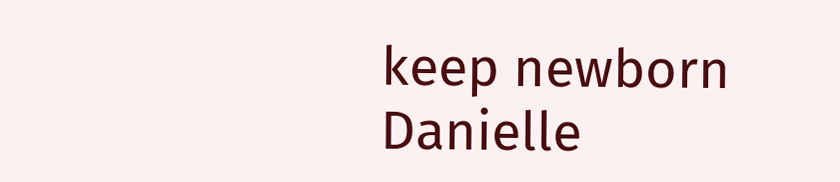keep newborn Danielle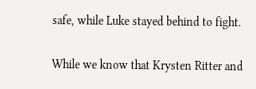safe, while Luke stayed behind to fight.

While we know that Krysten Ritter and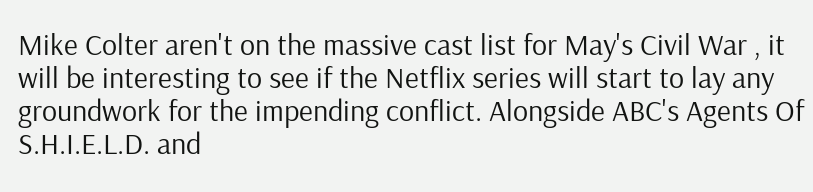Mike Colter aren't on the massive cast list for May's Civil War , it will be interesting to see if the Netflix series will start to lay any groundwork for the impending conflict. Alongside ABC's Agents Of S.H.I.E.L.D. and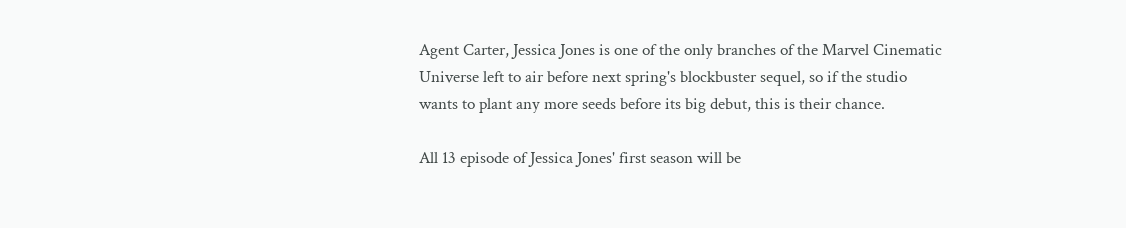Agent Carter, Jessica Jones is one of the only branches of the Marvel Cinematic Universe left to air before next spring's blockbuster sequel, so if the studio wants to plant any more seeds before its big debut, this is their chance.

All 13 episode of Jessica Jones' first season will be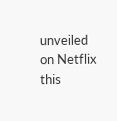unveiled on Netflix this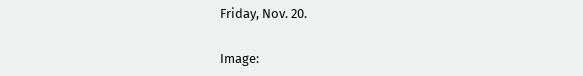Friday, Nov. 20.

Image: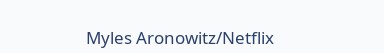Myles Aronowitz/Netflix